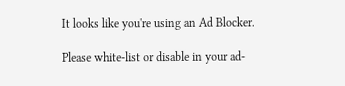It looks like you're using an Ad Blocker.

Please white-list or disable in your ad-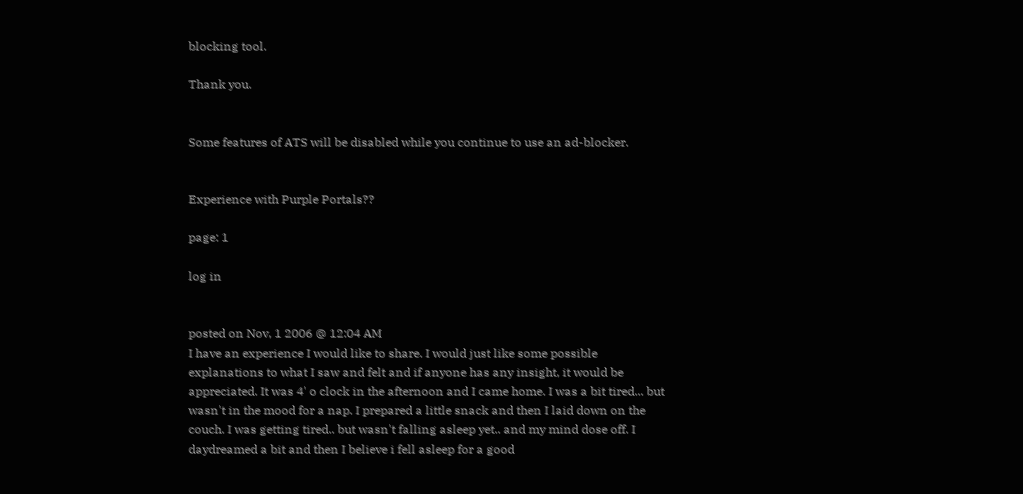blocking tool.

Thank you.


Some features of ATS will be disabled while you continue to use an ad-blocker.


Experience with Purple Portals??

page: 1

log in


posted on Nov, 1 2006 @ 12:04 AM
I have an experience I would like to share. I would just like some possible explanations to what I saw and felt and if anyone has any insight, it would be appreciated. It was 4' o clock in the afternoon and I came home. I was a bit tired... but wasn't in the mood for a nap. I prepared a little snack and then I laid down on the couch. I was getting tired.. but wasn't falling asleep yet.. and my mind dose off. I daydreamed a bit and then I believe i fell asleep for a good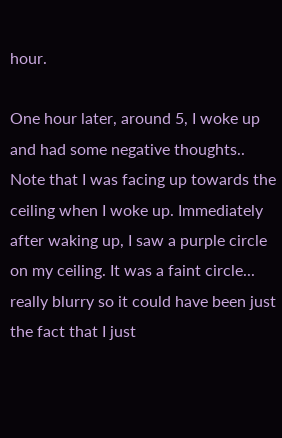hour.

One hour later, around 5, I woke up and had some negative thoughts.. Note that I was facing up towards the ceiling when I woke up. Immediately after waking up, I saw a purple circle on my ceiling. It was a faint circle... really blurry so it could have been just the fact that I just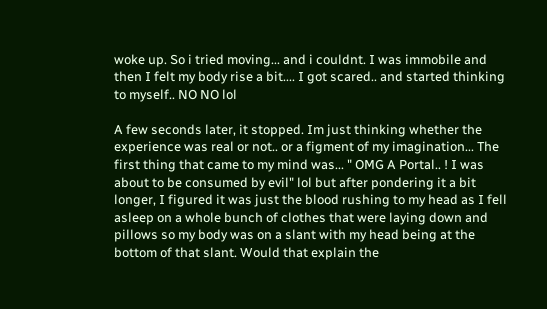woke up. So i tried moving... and i couldnt. I was immobile and then I felt my body rise a bit.... I got scared.. and started thinking to myself.. NO NO lol

A few seconds later, it stopped. Im just thinking whether the experience was real or not.. or a figment of my imagination... The first thing that came to my mind was... " OMG A Portal.. ! I was about to be consumed by evil" lol but after pondering it a bit longer, I figured it was just the blood rushing to my head as I fell asleep on a whole bunch of clothes that were laying down and pillows so my body was on a slant with my head being at the bottom of that slant. Would that explain the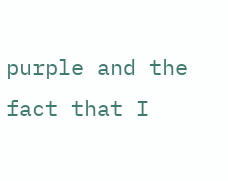purple and the fact that I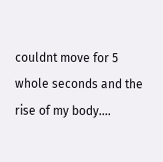couldnt move for 5 whole seconds and the rise of my body....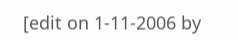[edit on 1-11-2006 by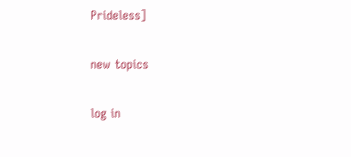Prideless]

new topics

log in